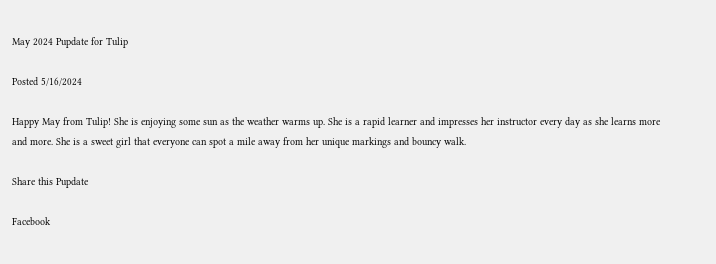May 2024 Pupdate for Tulip

Posted 5/16/2024

Happy May from Tulip! She is enjoying some sun as the weather warms up. She is a rapid learner and impresses her instructor every day as she learns more and more. She is a sweet girl that everyone can spot a mile away from her unique markings and bouncy walk.

Share this Pupdate

Facebook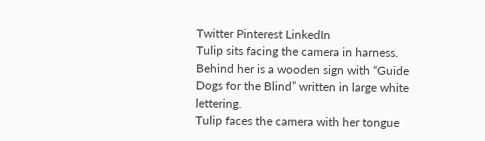Twitter Pinterest LinkedIn
Tulip sits facing the camera in harness. Behind her is a wooden sign with “Guide Dogs for the Blind” written in large white lettering.
Tulip faces the camera with her tongue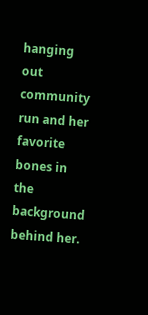hanging out community run and her favorite bones in the background behind her.